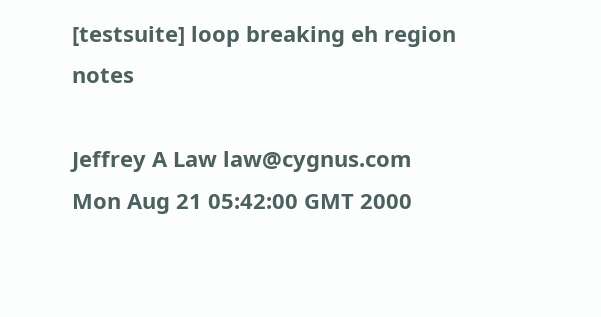[testsuite] loop breaking eh region notes

Jeffrey A Law law@cygnus.com
Mon Aug 21 05:42:00 GMT 2000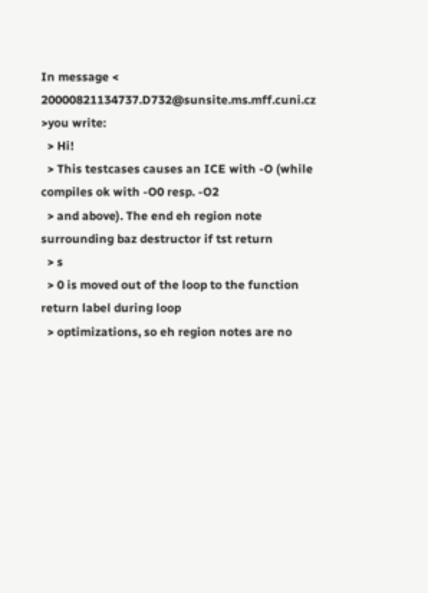In message < 20000821134737.D732@sunsite.ms.mff.cuni.cz >you write:
  > Hi!
  > This testcases causes an ICE with -O (while compiles ok with -O0 resp. -O2
  > and above). The end eh region note surrounding baz destructor if tst return
  > s
  > 0 is moved out of the loop to the function return label during loop
  > optimizations, so eh region notes are no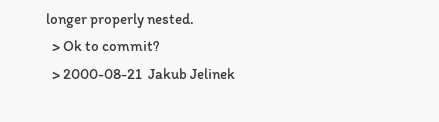longer properly nested.
  > Ok to commit?
  > 2000-08-21  Jakub Jelinek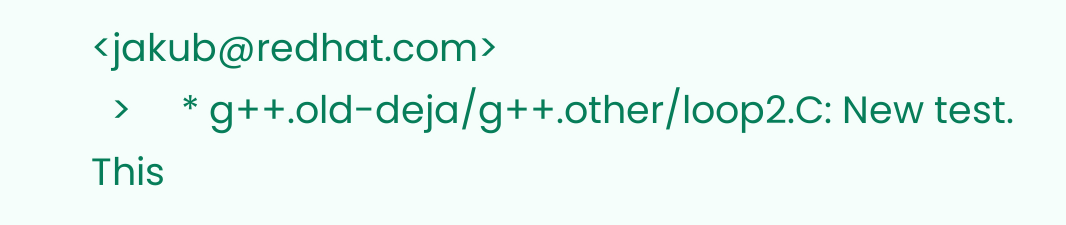<jakub@redhat.com>
  >     * g++.old-deja/g++.other/loop2.C: New test.
This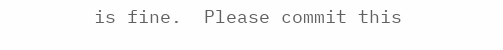is fine.  Please commit this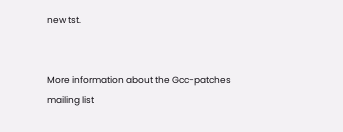new tst.


More information about the Gcc-patches mailing list